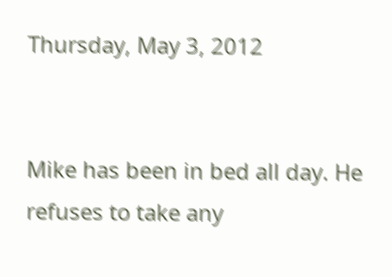Thursday, May 3, 2012


Mike has been in bed all day. He refuses to take any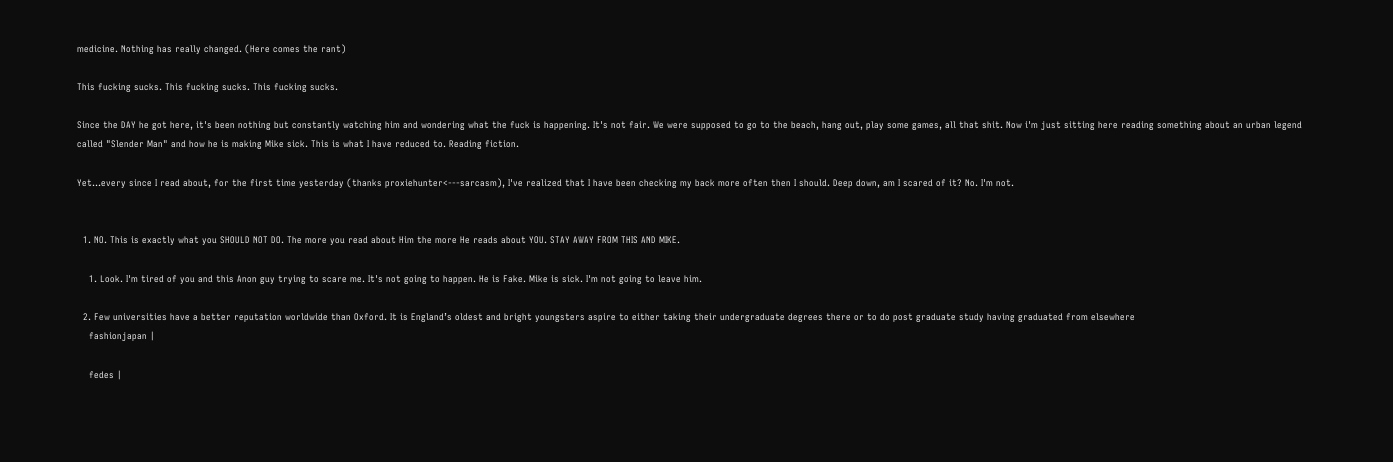medicine. Nothing has really changed. (Here comes the rant)

This fucking sucks. This fucking sucks. This fucking sucks.

Since the DAY he got here, it's been nothing but constantly watching him and wondering what the fuck is happening. It's not fair. We were supposed to go to the beach, hang out, play some games, all that shit. Now i'm just sitting here reading something about an urban legend called "Slender Man" and how he is making Mike sick. This is what I have reduced to. Reading fiction.

Yet...every since I read about, for the first time yesterday (thanks proxiehunter<---sarcasm), I've realized that I have been checking my back more often then I should. Deep down, am I scared of it? No. I'm not.


  1. NO. This is exactly what you SHOULD NOT DO. The more you read about Him the more He reads about YOU. STAY AWAY FROM THIS AND MIKE.

    1. Look. I'm tired of you and this Anon guy trying to scare me. It's not going to happen. He is Fake. Mike is sick. I'm not going to leave him.

  2. Few universities have a better reputation worldwide than Oxford. It is England’s oldest and bright youngsters aspire to either taking their undergraduate degrees there or to do post graduate study having graduated from elsewhere
    fashionjapan |

    fedes |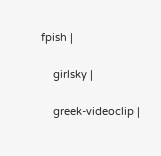fpish |

    girlsky |

    greek-videoclip |